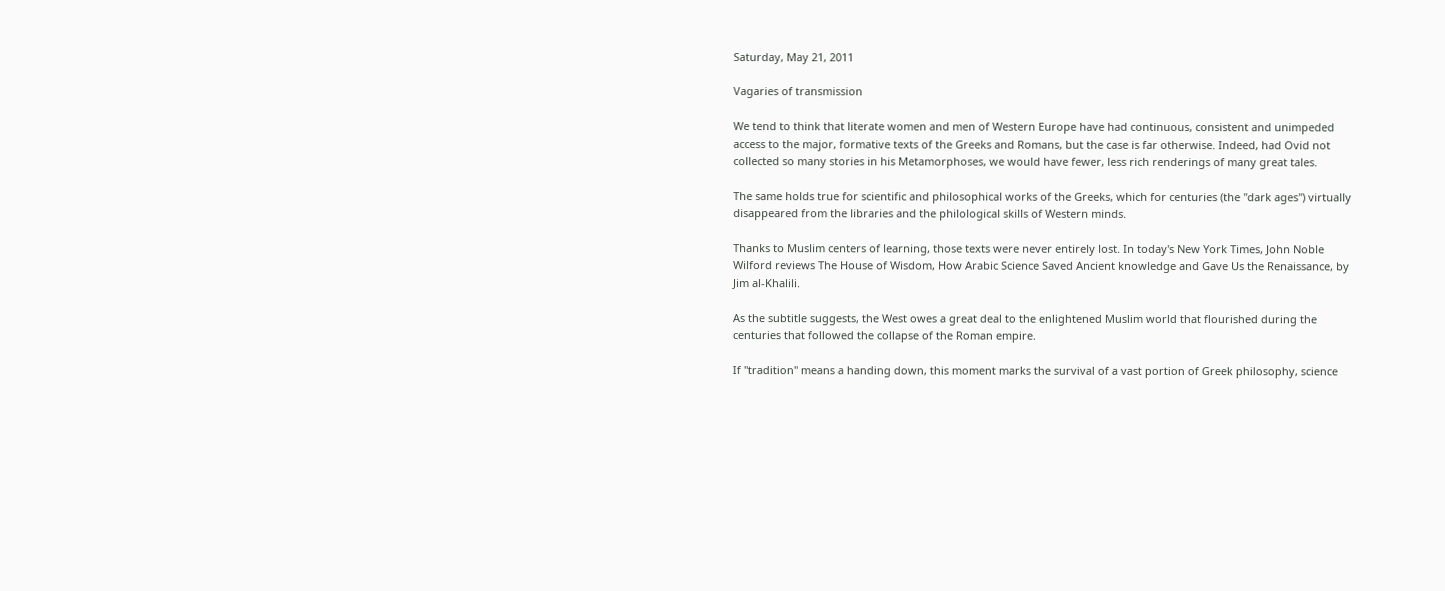Saturday, May 21, 2011

Vagaries of transmission

We tend to think that literate women and men of Western Europe have had continuous, consistent and unimpeded access to the major, formative texts of the Greeks and Romans, but the case is far otherwise. Indeed, had Ovid not collected so many stories in his Metamorphoses, we would have fewer, less rich renderings of many great tales.

The same holds true for scientific and philosophical works of the Greeks, which for centuries (the "dark ages") virtually disappeared from the libraries and the philological skills of Western minds.

Thanks to Muslim centers of learning, those texts were never entirely lost. In today's New York Times, John Noble Wilford reviews The House of Wisdom, How Arabic Science Saved Ancient knowledge and Gave Us the Renaissance, by Jim al-Khalili.

As the subtitle suggests, the West owes a great deal to the enlightened Muslim world that flourished during the centuries that followed the collapse of the Roman empire.

If "tradition" means a handing down, this moment marks the survival of a vast portion of Greek philosophy, science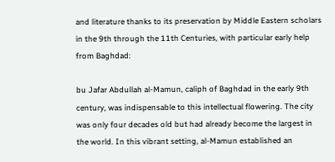and literature thanks to its preservation by Middle Eastern scholars in the 9th through the 11th Centuries, with particular early help from Baghdad:

bu Jafar Abdullah al-Mamun, caliph of Baghdad in the early 9th century, was indispensable to this intellectual flowering. The city was only four decades old but had already become the largest in the world. In this vibrant setting, al-Mamun established an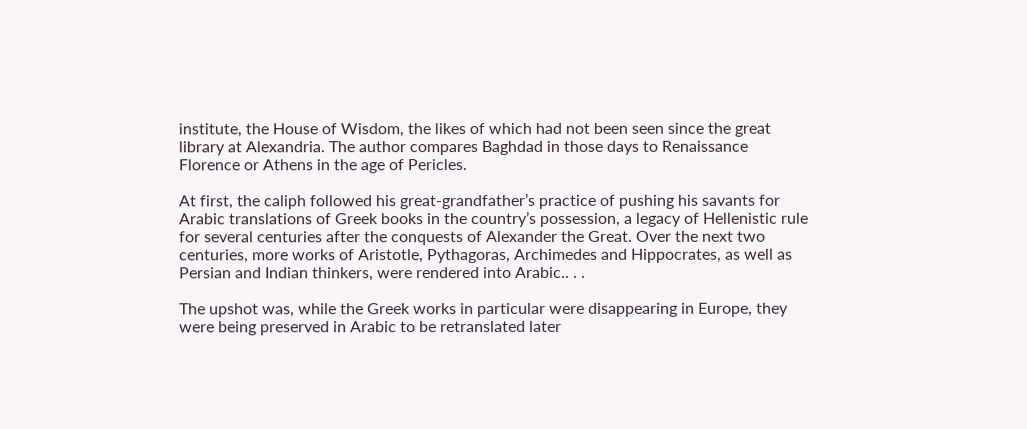institute, the House of Wisdom, the likes of which had not been seen since the great library at Alexandria. The author compares Baghdad in those days to Renaissance Florence or Athens in the age of Pericles.

At first, the caliph followed his great-grandfather’s practice of pushing his savants for Arabic translations of Greek books in the country’s possession, a legacy of Hellenistic rule for several centuries after the conquests of Alexander the Great. Over the next two centuries, more works of Aristotle, Pythagoras, Archimedes and Hippocrates, as well as Persian and Indian thinkers, were rendered into Arabic.. . .

The upshot was, while the Greek works in particular were disappearing in Europe, they were being preserved in Arabic to be retranslated later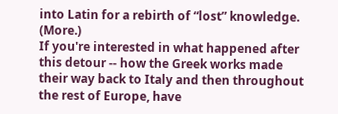into Latin for a rebirth of “lost” knowledge. (More.)
If you're interested in what happened after this detour -- how the Greek works made their way back to Italy and then throughout the rest of Europe, have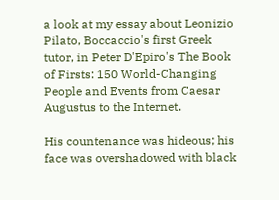a look at my essay about Leonizio Pilato, Boccaccio's first Greek tutor, in Peter D'Epiro's The Book of Firsts: 150 World-Changing People and Events from Caesar Augustus to the Internet.

His countenance was hideous; his face was overshadowed with black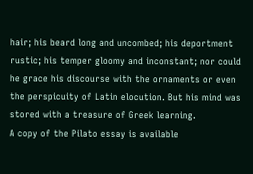hair; his beard long and uncombed; his deportment rustic; his temper gloomy and inconstant; nor could he grace his discourse with the ornaments or even the perspicuity of Latin elocution. But his mind was stored with a treasure of Greek learning.
A copy of the Pilato essay is available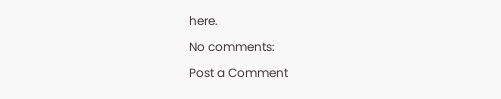here.

No comments:

Post a Comment